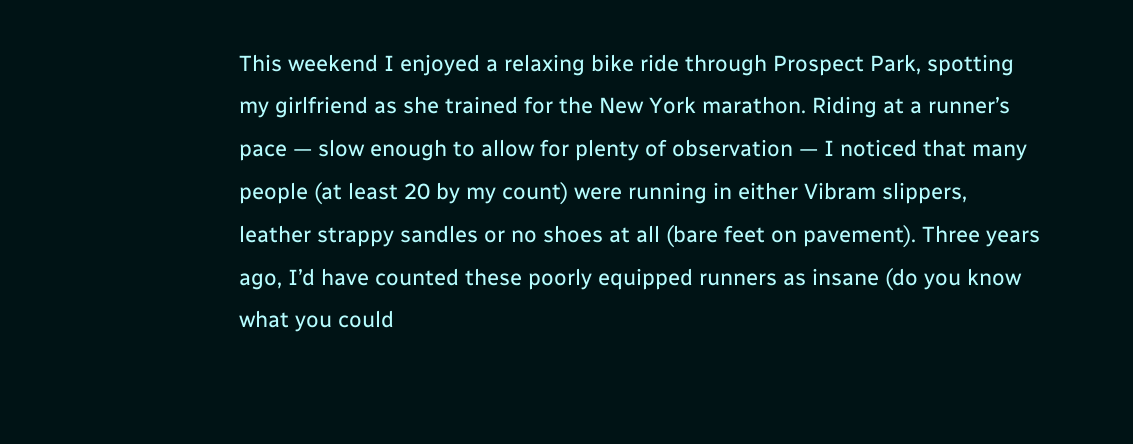This weekend I enjoyed a relaxing bike ride through Prospect Park, spotting my girlfriend as she trained for the New York marathon. Riding at a runner’s pace — slow enough to allow for plenty of observation — I noticed that many people (at least 20 by my count) were running in either Vibram slippers, leather strappy sandles or no shoes at all (bare feet on pavement). Three years ago, I’d have counted these poorly equipped runners as insane (do you know what you could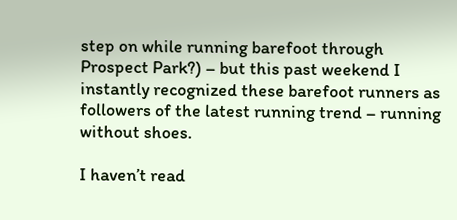step on while running barefoot through Prospect Park?) – but this past weekend I instantly recognized these barefoot runners as followers of the latest running trend – running without shoes.

I haven’t read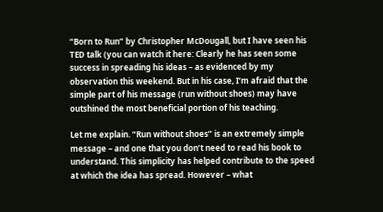“Born to Run” by Christopher McDougall, but I have seen his TED talk (you can watch it here: Clearly he has seen some success in spreading his ideas – as evidenced by my observation this weekend. But in his case, I’m afraid that the simple part of his message (run without shoes) may have outshined the most beneficial portion of his teaching.

Let me explain. “Run without shoes” is an extremely simple message – and one that you don’t need to read his book to understand. This simplicity has helped contribute to the speed at which the idea has spread. However – what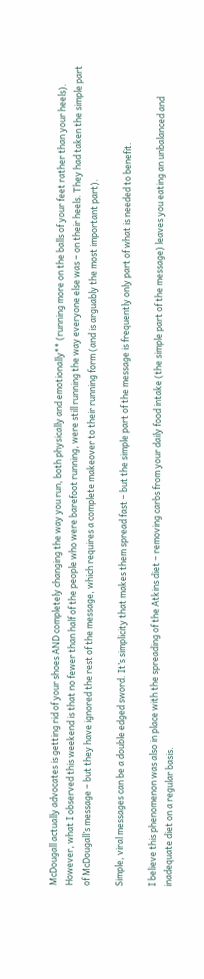McDougall actually advocates is getting rid of your shoes AND completely changing the way you run, both physically and emotionally** (running more on the balls of your feet rather than your heels). However, what I observed this weekend is that no fewer than half of the people who were barefoot running, were still running the way everyone else was – on their heels. They had taken the simple part of McDougall’s message – but they have ignored the rest of the message, which requires a complete makeover to their running form (and is arguably the most important part).

Simple, viral messages can be a double edged sword. It’s simplicity that makes them spread fast – but the simple part of the message is frequently only part of what is needed to benefit.

I believe this phenomenon was also in place with the spreading of the Atkins diet – removing carbs from your daily food intake (the simple part of the message) leaves you eating an unbalanced and inadequate diet on a regular basis.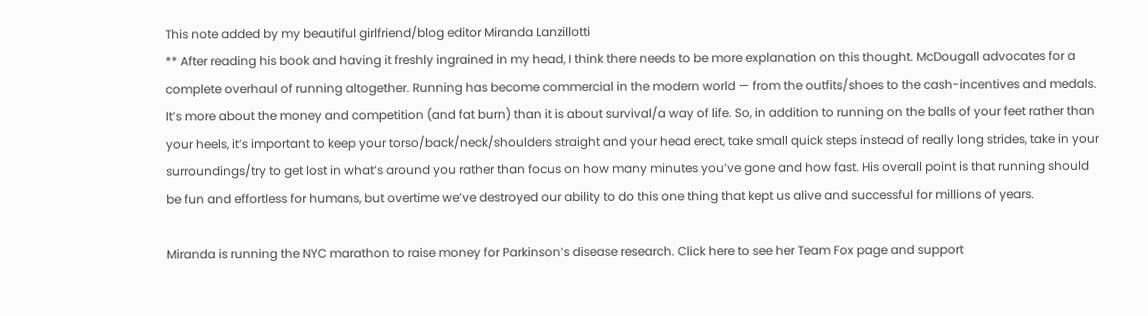This note added by my beautiful girlfriend/blog editor Miranda Lanzillotti
** After reading his book and having it freshly ingrained in my head, I think there needs to be more explanation on this thought. McDougall advocates for a complete overhaul of running altogether. Running has become commercial in the modern world — from the outfits/shoes to the cash-incentives and medals. It’s more about the money and competition (and fat burn) than it is about survival/a way of life. So, in addition to running on the balls of your feet rather than your heels, it’s important to keep your torso/back/neck/shoulders straight and your head erect, take small quick steps instead of really long strides, take in your surroundings/try to get lost in what’s around you rather than focus on how many minutes you’ve gone and how fast. His overall point is that running should be fun and effortless for humans, but overtime we’ve destroyed our ability to do this one thing that kept us alive and successful for millions of years.

Miranda is running the NYC marathon to raise money for Parkinson’s disease research. Click here to see her Team Fox page and support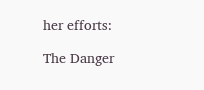her efforts:

The Danger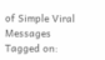of Simple Viral Messages
Tagged on: